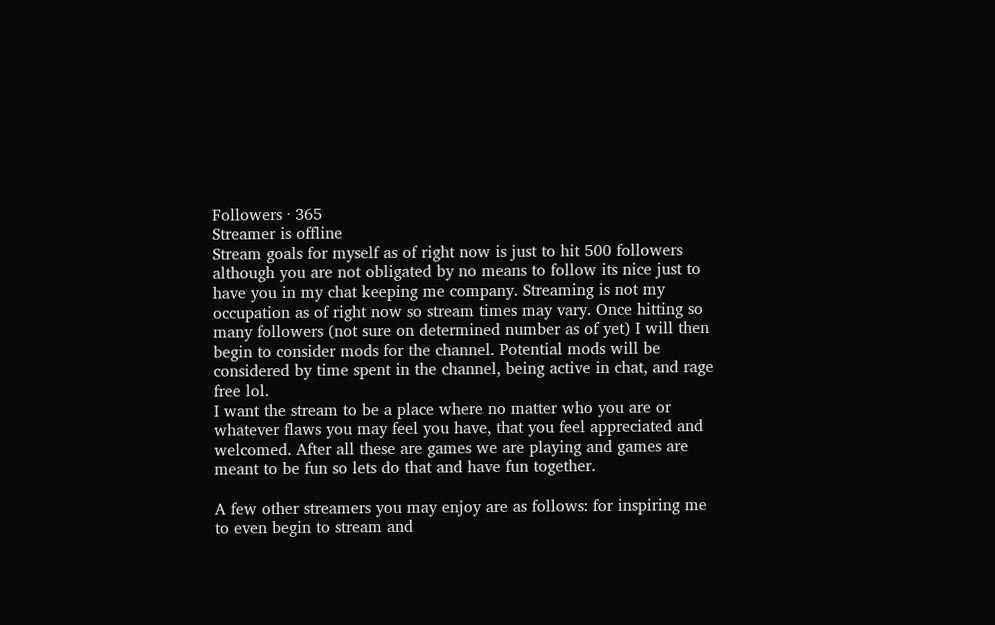Followers · 365
Streamer is offline
Stream goals for myself as of right now is just to hit 500 followers although you are not obligated by no means to follow its nice just to have you in my chat keeping me company. Streaming is not my occupation as of right now so stream times may vary. Once hitting so many followers (not sure on determined number as of yet) I will then begin to consider mods for the channel. Potential mods will be considered by time spent in the channel, being active in chat, and rage free lol.
I want the stream to be a place where no matter who you are or whatever flaws you may feel you have, that you feel appreciated and welcomed. After all these are games we are playing and games are meant to be fun so lets do that and have fun together.

A few other streamers you may enjoy are as follows: for inspiring me to even begin to stream and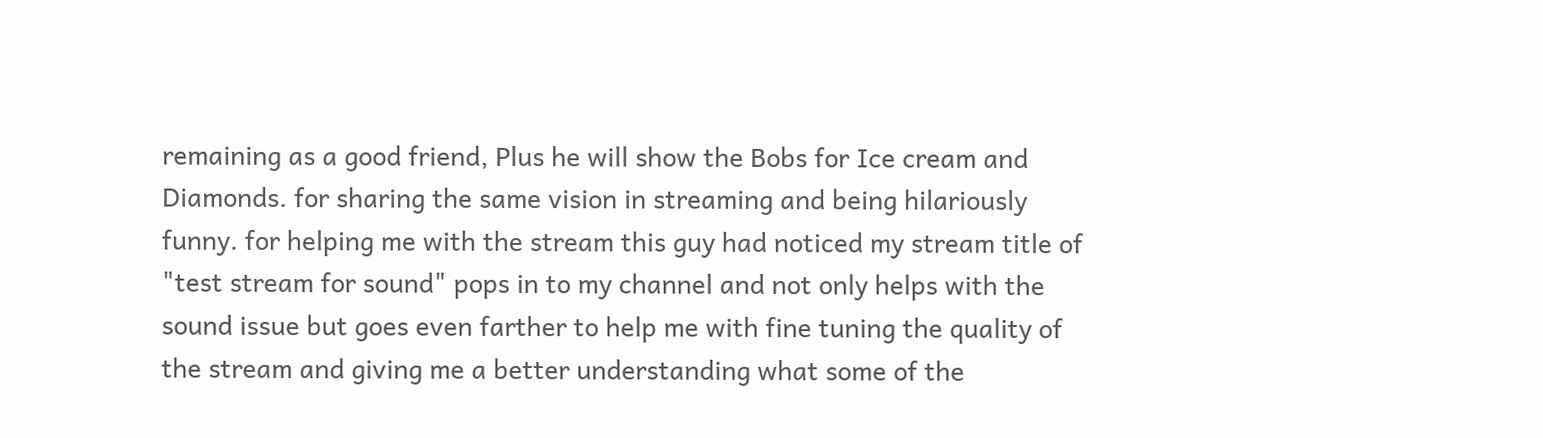remaining as a good friend, Plus he will show the Bobs for Ice cream and Diamonds. for sharing the same vision in streaming and being hilariously funny. for helping me with the stream this guy had noticed my stream title of "test stream for sound" pops in to my channel and not only helps with the sound issue but goes even farther to help me with fine tuning the quality of the stream and giving me a better understanding what some of the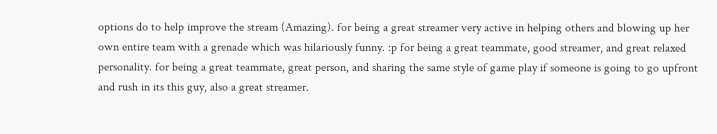options do to help improve the stream (Amazing). for being a great streamer very active in helping others and blowing up her own entire team with a grenade which was hilariously funny. :p for being a great teammate, good streamer, and great relaxed personality. for being a great teammate, great person, and sharing the same style of game play if someone is going to go upfront and rush in its this guy, also a great streamer.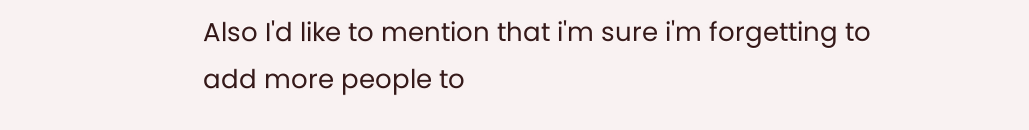Also I'd like to mention that i'm sure i'm forgetting to add more people to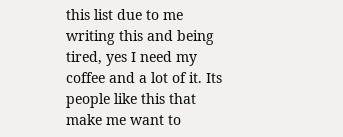this list due to me writing this and being tired, yes I need my coffee and a lot of it. Its people like this that make me want to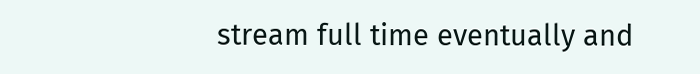stream full time eventually and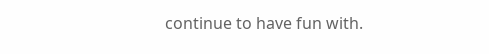continue to have fun with.